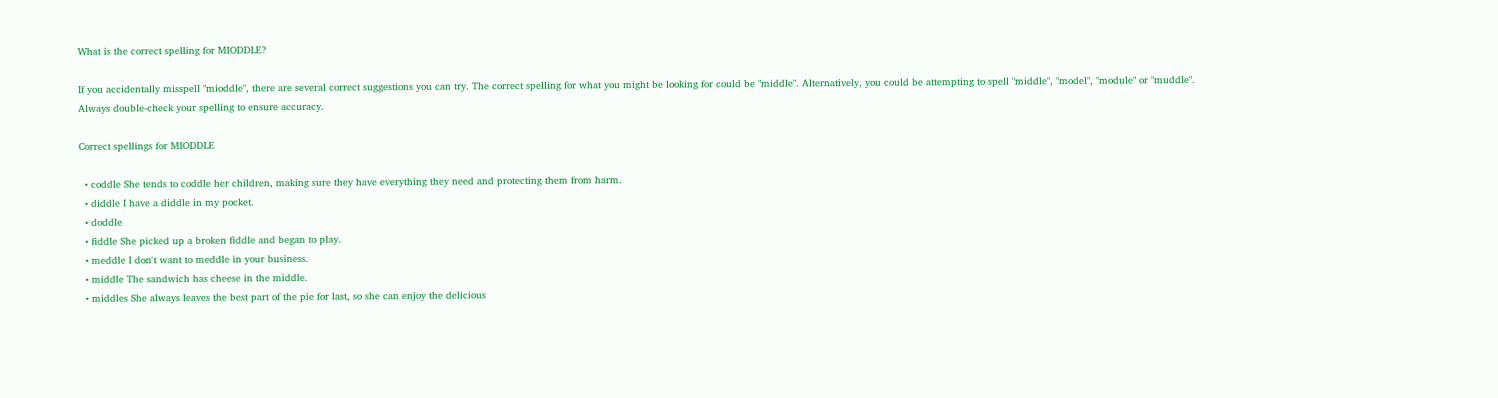What is the correct spelling for MIODDLE?

If you accidentally misspell "mioddle", there are several correct suggestions you can try. The correct spelling for what you might be looking for could be "middle". Alternatively, you could be attempting to spell "middle", "model", "module" or "muddle". Always double-check your spelling to ensure accuracy.

Correct spellings for MIODDLE

  • coddle She tends to coddle her children, making sure they have everything they need and protecting them from harm.
  • diddle I have a diddle in my pocket.
  • doddle
  • fiddle She picked up a broken fiddle and began to play.
  • meddle I don't want to meddle in your business.
  • middle The sandwich has cheese in the middle.
  • middles She always leaves the best part of the pie for last, so she can enjoy the delicious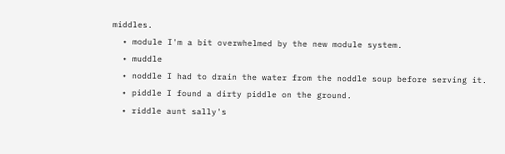middles.
  • module I'm a bit overwhelmed by the new module system.
  • muddle
  • noddle I had to drain the water from the noddle soup before serving it.
  • piddle I found a dirty piddle on the ground.
  • riddle aunt sally's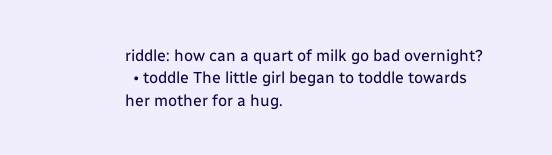riddle: how can a quart of milk go bad overnight?
  • toddle The little girl began to toddle towards her mother for a hug.